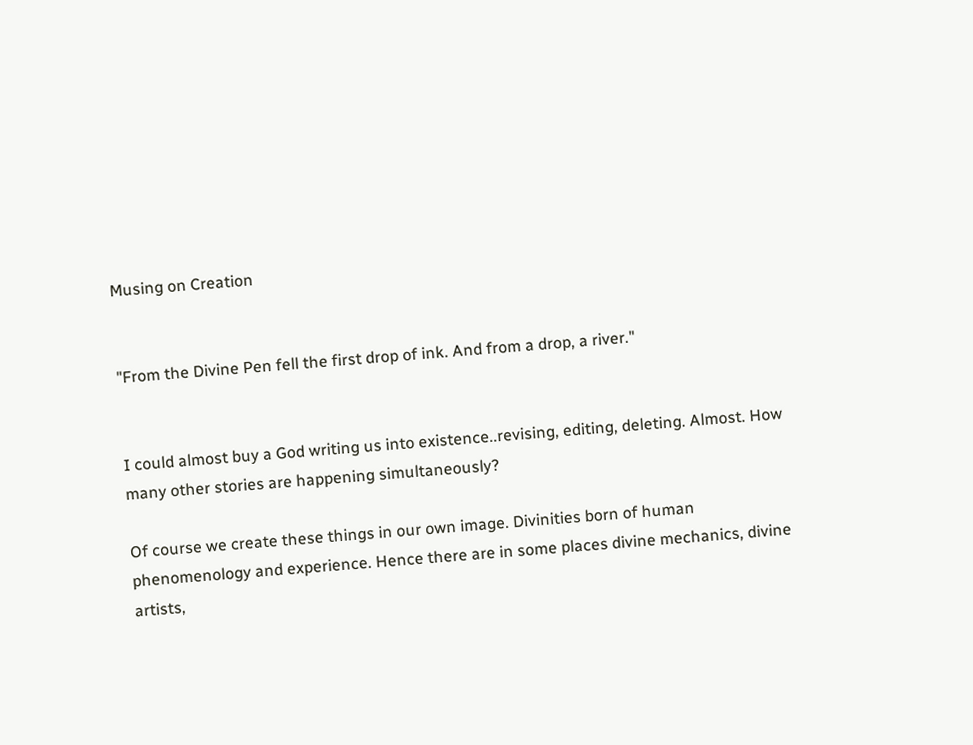Musing on Creation


"From the Divine Pen fell the first drop of ink. And from a drop, a river."


I could almost buy a God writing us into existence..revising, editing, deleting. Almost. How many other stories are happening simultaneously?

Of course we create these things in our own image. Divinities born of human phenomenology and experience. Hence there are in some places divine mechanics, divine artists,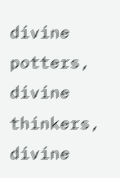divine potters, divine thinkers, divine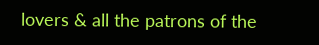lovers & all the patrons of the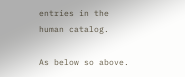entries in the human catalog.

As below so above.